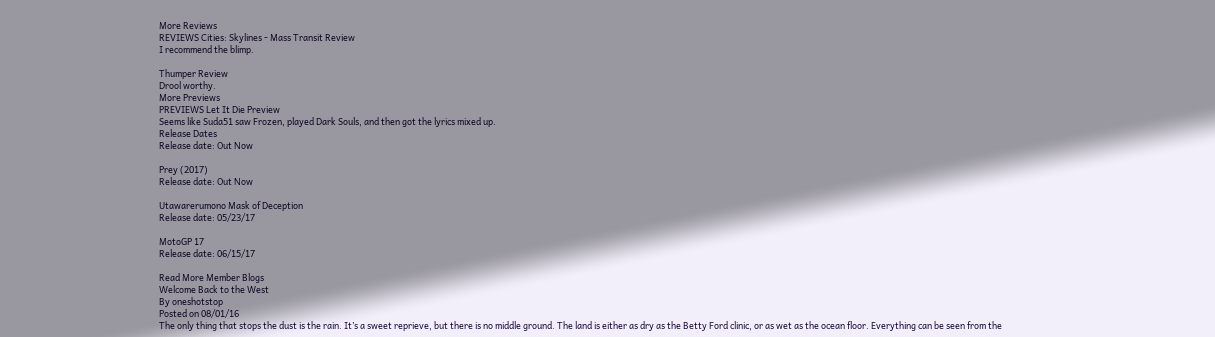More Reviews
REVIEWS Cities: Skylines - Mass Transit Review
I recommend the blimp.

Thumper Review
Drool worthy.
More Previews
PREVIEWS Let It Die Preview
Seems like Suda51 saw Frozen, played Dark Souls, and then got the lyrics mixed up.
Release Dates
Release date: Out Now

Prey (2017)
Release date: Out Now

Utawarerumono Mask of Deception
Release date: 05/23/17

MotoGP 17
Release date: 06/15/17

Read More Member Blogs
Welcome Back to the West
By oneshotstop
Posted on 08/01/16
The only thing that stops the dust is the rain. It’s a sweet reprieve, but there is no middle ground. The land is either as dry as the Betty Ford clinic, or as wet as the ocean floor. Everything can be seen from the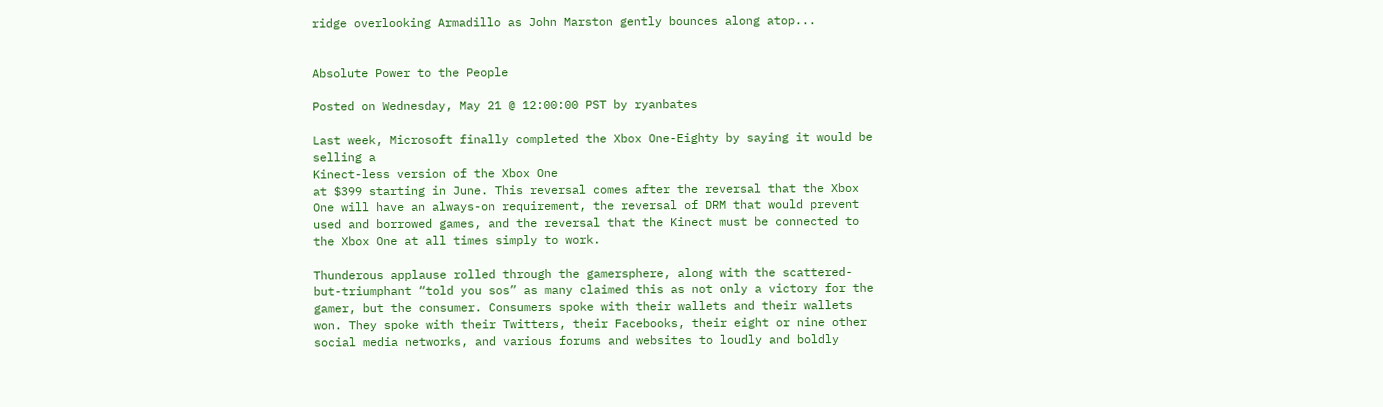ridge overlooking Armadillo as John Marston gently bounces along atop...


Absolute Power to the People

Posted on Wednesday, May 21 @ 12:00:00 PST by ryanbates

Last week, Microsoft finally completed the Xbox One-Eighty by saying it would be selling a
Kinect-less version of the Xbox One
at $399 starting in June. This reversal comes after the reversal that the Xbox One will have an always-on requirement, the reversal of DRM that would prevent used and borrowed games, and the reversal that the Kinect must be connected to the Xbox One at all times simply to work.

Thunderous applause rolled through the gamersphere, along with the scattered-but-triumphant “told you sos” as many claimed this as not only a victory for the gamer, but the consumer. Consumers spoke with their wallets and their wallets won. They spoke with their Twitters, their Facebooks, their eight or nine other social media networks, and various forums and websites to loudly and boldly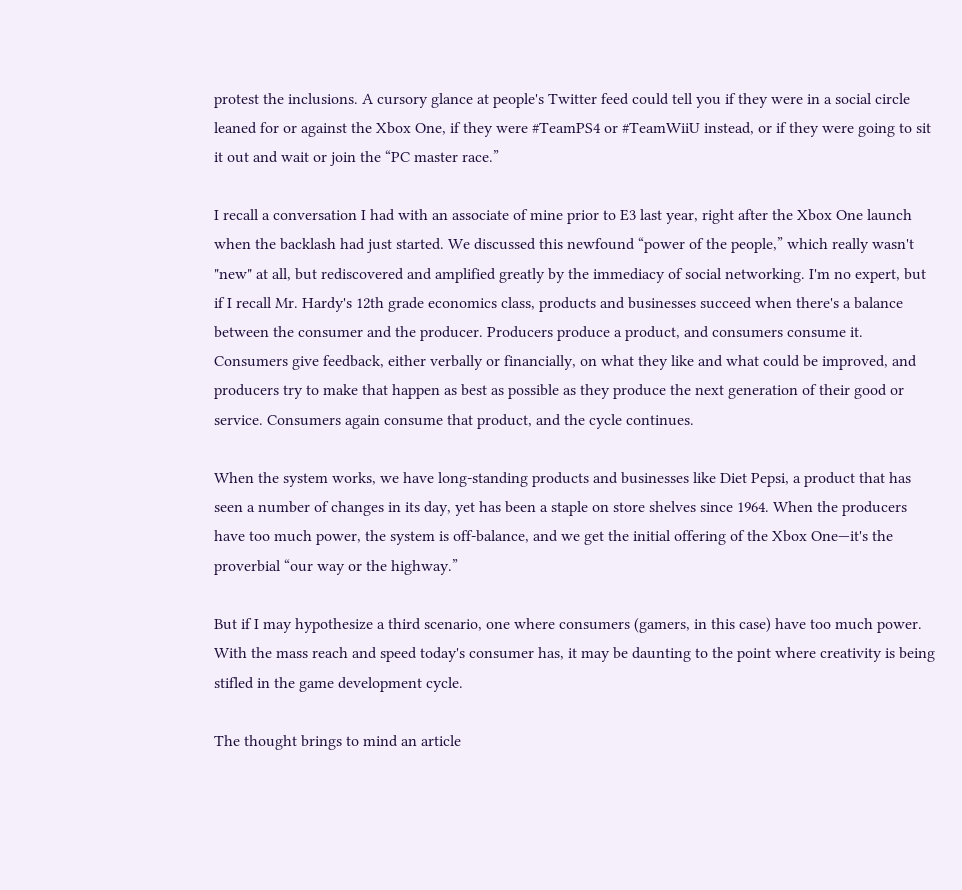protest the inclusions. A cursory glance at people's Twitter feed could tell you if they were in a social circle leaned for or against the Xbox One, if they were #TeamPS4 or #TeamWiiU instead, or if they were going to sit it out and wait or join the “PC master race.”

I recall a conversation I had with an associate of mine prior to E3 last year, right after the Xbox One launch when the backlash had just started. We discussed this newfound “power of the people,” which really wasn't "new" at all, but rediscovered and amplified greatly by the immediacy of social networking. I'm no expert, but if I recall Mr. Hardy's 12th grade economics class, products and businesses succeed when there's a balance between the consumer and the producer. Producers produce a product, and consumers consume it. Consumers give feedback, either verbally or financially, on what they like and what could be improved, and producers try to make that happen as best as possible as they produce the next generation of their good or service. Consumers again consume that product, and the cycle continues.

When the system works, we have long-standing products and businesses like Diet Pepsi, a product that has seen a number of changes in its day, yet has been a staple on store shelves since 1964. When the producers have too much power, the system is off-balance, and we get the initial offering of the Xbox One—it's the proverbial “our way or the highway.”

But if I may hypothesize a third scenario, one where consumers (gamers, in this case) have too much power. With the mass reach and speed today's consumer has, it may be daunting to the point where creativity is being stifled in the game development cycle.

The thought brings to mind an article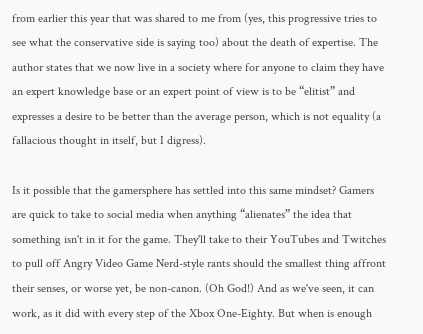from earlier this year that was shared to me from (yes, this progressive tries to see what the conservative side is saying too) about the death of expertise. The author states that we now live in a society where for anyone to claim they have an expert knowledge base or an expert point of view is to be “elitist” and expresses a desire to be better than the average person, which is not equality (a fallacious thought in itself, but I digress).

Is it possible that the gamersphere has settled into this same mindset? Gamers are quick to take to social media when anything “alienates” the idea that something isn't in it for the game. They'll take to their YouTubes and Twitches to pull off Angry Video Game Nerd-style rants should the smallest thing affront their senses, or worse yet, be non-canon. (Oh God!) And as we've seen, it can work, as it did with every step of the Xbox One-Eighty. But when is enough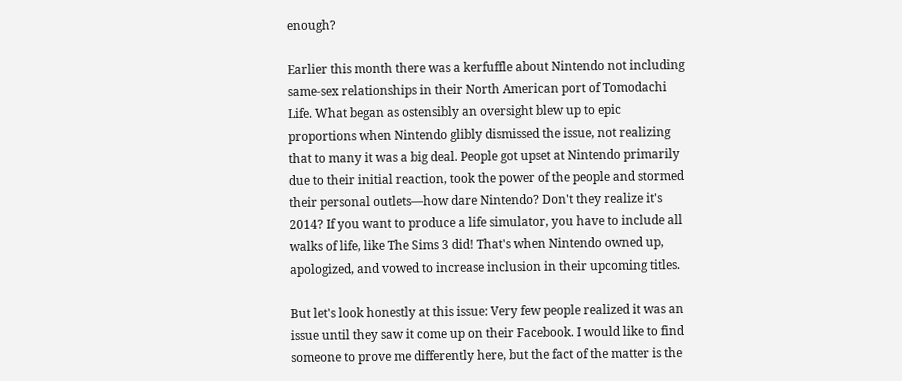enough?

Earlier this month there was a kerfuffle about Nintendo not including same-sex relationships in their North American port of Tomodachi Life. What began as ostensibly an oversight blew up to epic proportions when Nintendo glibly dismissed the issue, not realizing that to many it was a big deal. People got upset at Nintendo primarily due to their initial reaction, took the power of the people and stormed their personal outlets—how dare Nintendo? Don't they realize it's 2014? If you want to produce a life simulator, you have to include all walks of life, like The Sims 3 did! That's when Nintendo owned up, apologized, and vowed to increase inclusion in their upcoming titles.

But let's look honestly at this issue: Very few people realized it was an issue until they saw it come up on their Facebook. I would like to find someone to prove me differently here, but the fact of the matter is the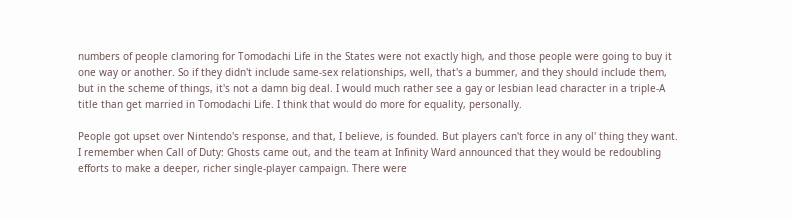numbers of people clamoring for Tomodachi Life in the States were not exactly high, and those people were going to buy it one way or another. So if they didn't include same-sex relationships, well, that's a bummer, and they should include them, but in the scheme of things, it's not a damn big deal. I would much rather see a gay or lesbian lead character in a triple-A title than get married in Tomodachi Life. I think that would do more for equality, personally.

People got upset over Nintendo's response, and that, I believe, is founded. But players can't force in any ol' thing they want. I remember when Call of Duty: Ghosts came out, and the team at Infinity Ward announced that they would be redoubling efforts to make a deeper, richer single-player campaign. There were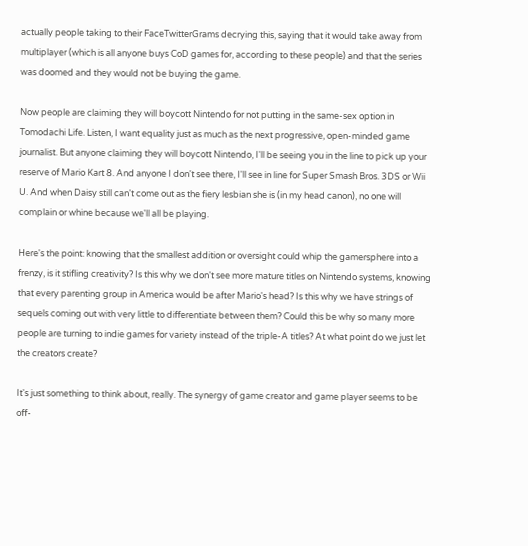actually people taking to their FaceTwitterGrams decrying this, saying that it would take away from multiplayer (which is all anyone buys CoD games for, according to these people) and that the series was doomed and they would not be buying the game.

Now people are claiming they will boycott Nintendo for not putting in the same-sex option in Tomodachi Life. Listen, I want equality just as much as the next progressive, open-minded game journalist. But anyone claiming they will boycott Nintendo, I'll be seeing you in the line to pick up your reserve of Mario Kart 8. And anyone I don't see there, I'll see in line for Super Smash Bros. 3DS or Wii U. And when Daisy still can't come out as the fiery lesbian she is (in my head canon), no one will complain or whine because we'll all be playing.

Here's the point: knowing that the smallest addition or oversight could whip the gamersphere into a frenzy, is it stifling creativity? Is this why we don't see more mature titles on Nintendo systems, knowing that every parenting group in America would be after Mario's head? Is this why we have strings of sequels coming out with very little to differentiate between them? Could this be why so many more people are turning to indie games for variety instead of the triple-A titles? At what point do we just let the creators create?

It's just something to think about, really. The synergy of game creator and game player seems to be off-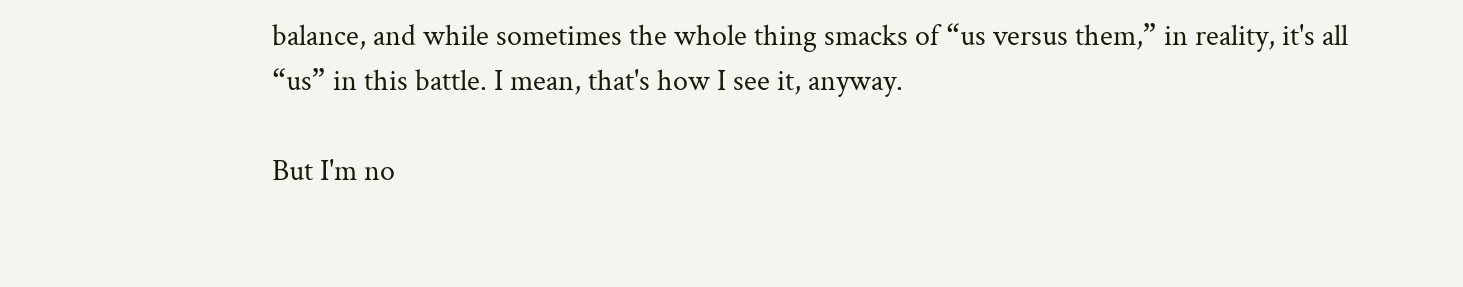balance, and while sometimes the whole thing smacks of “us versus them,” in reality, it's all “us” in this battle. I mean, that's how I see it, anyway.

But I'm no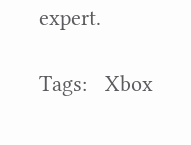expert.

Tags:   Xbox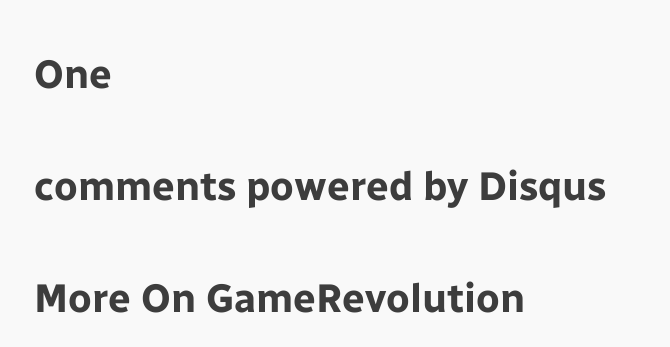One

comments powered by Disqus

More On GameRevolution